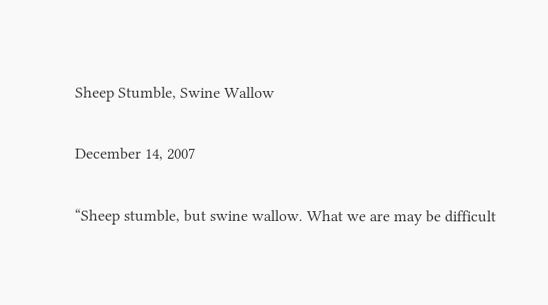Sheep Stumble, Swine Wallow

December 14, 2007

“Sheep stumble, but swine wallow. What we are may be difficult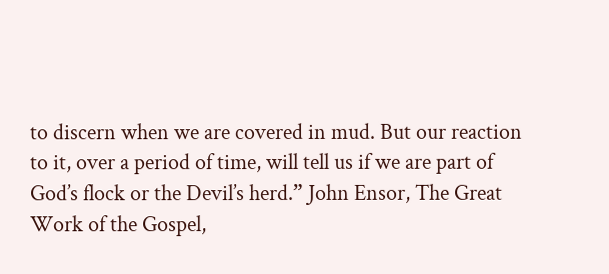to discern when we are covered in mud. But our reaction to it, over a period of time, will tell us if we are part of God’s flock or the Devil’s herd.” John Ensor, The Great Work of the Gospel,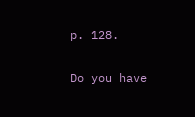p. 128.

Do you have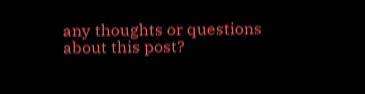any thoughts or questions about this post?